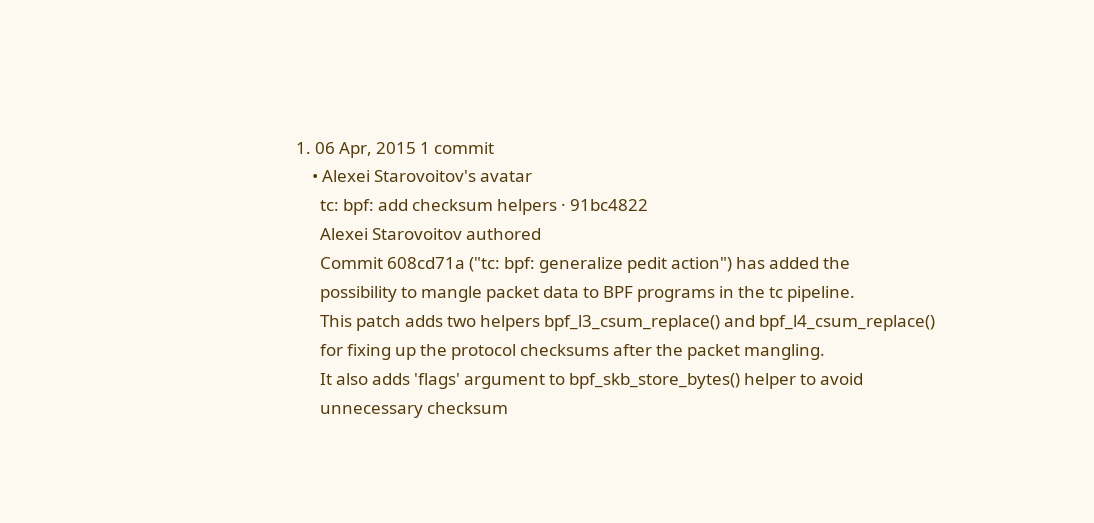1. 06 Apr, 2015 1 commit
    • Alexei Starovoitov's avatar
      tc: bpf: add checksum helpers · 91bc4822
      Alexei Starovoitov authored
      Commit 608cd71a ("tc: bpf: generalize pedit action") has added the
      possibility to mangle packet data to BPF programs in the tc pipeline.
      This patch adds two helpers bpf_l3_csum_replace() and bpf_l4_csum_replace()
      for fixing up the protocol checksums after the packet mangling.
      It also adds 'flags' argument to bpf_skb_store_bytes() helper to avoid
      unnecessary checksum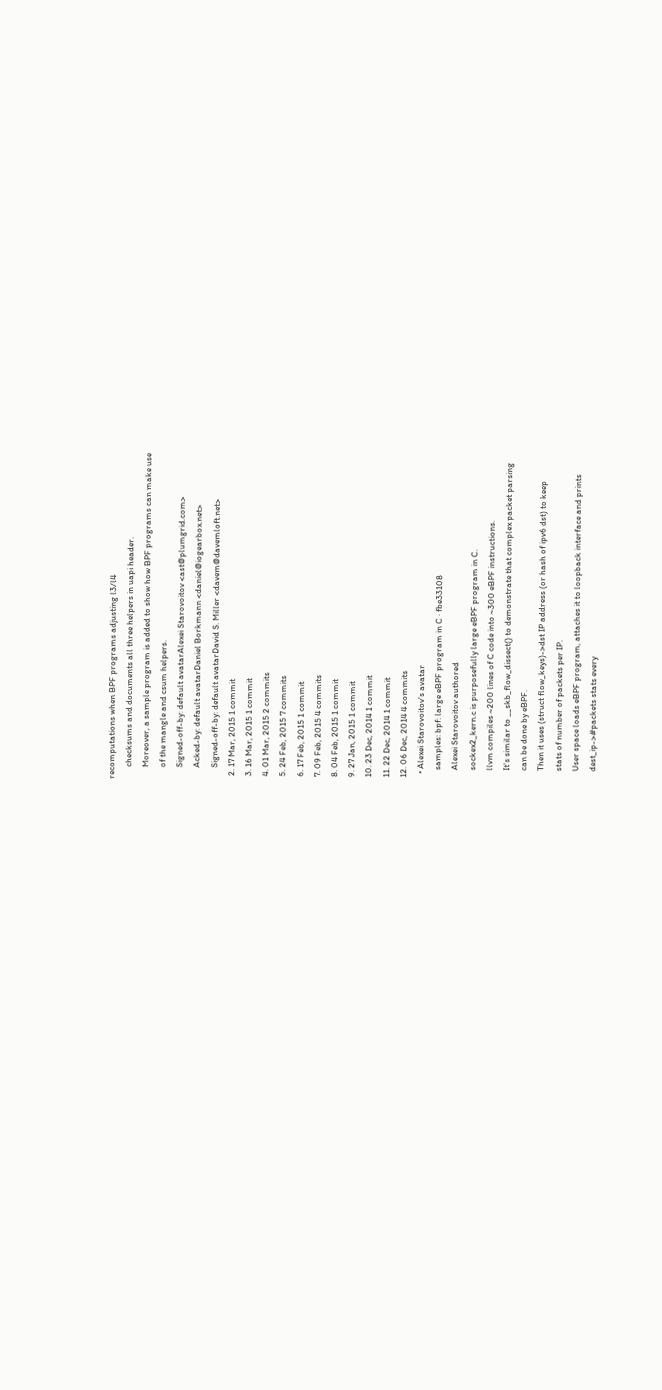recomputations when BPF programs adjusting l3/l4
      checksums and documents all three helpers in uapi header.
      Moreover, a sample program is added to show how BPF programs can make use
      of the mangle and csum helpers.
      Signed-off-by: default avatarAlexei Starovoitov <ast@plumgrid.com>
      Acked-by: default avatarDaniel Borkmann <daniel@iogearbox.net>
      Signed-off-by: default avatarDavid S. Miller <davem@davemloft.net>
  2. 17 Mar, 2015 1 commit
  3. 16 Mar, 2015 1 commit
  4. 01 Mar, 2015 2 commits
  5. 24 Feb, 2015 7 commits
  6. 17 Feb, 2015 1 commit
  7. 09 Feb, 2015 4 commits
  8. 04 Feb, 2015 1 commit
  9. 27 Jan, 2015 1 commit
  10. 23 Dec, 2014 1 commit
  11. 22 Dec, 2014 1 commit
  12. 06 Dec, 2014 4 commits
    • Alexei Starovoitov's avatar
      samples: bpf: large eBPF program in C · fbe33108
      Alexei Starovoitov authored
      sockex2_kern.c is purposefully large eBPF program in C.
      llvm compiles ~200 lines of C code into ~300 eBPF instructions.
      It's similar to __skb_flow_dissect() to demonstrate that complex packet parsing
      can be done by eBPF.
      Then it uses (struct flow_keys)->dst IP address (or hash of ipv6 dst) to keep
      stats of number of packets per IP.
      User space loads eBPF program, attaches it to loopback interface and prints
      dest_ip->#packets stats every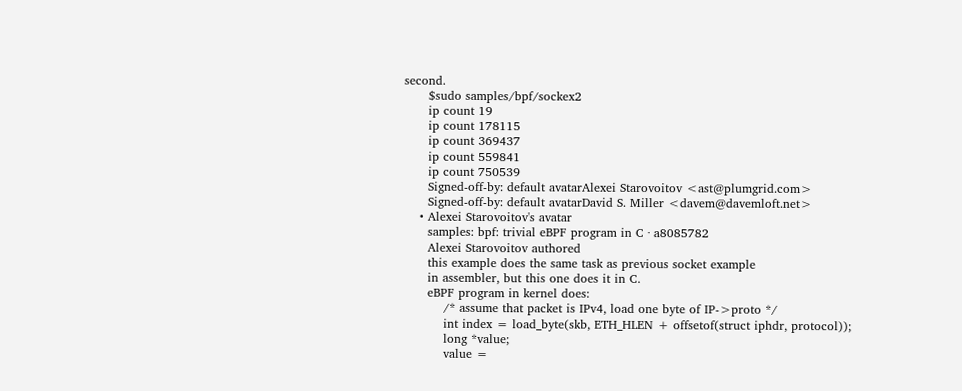second.
      $sudo samples/bpf/sockex2
      ip count 19
      ip count 178115
      ip count 369437
      ip count 559841
      ip count 750539
      Signed-off-by: default avatarAlexei Starovoitov <ast@plumgrid.com>
      Signed-off-by: default avatarDavid S. Miller <davem@davemloft.net>
    • Alexei Starovoitov's avatar
      samples: bpf: trivial eBPF program in C · a8085782
      Alexei Starovoitov authored
      this example does the same task as previous socket example
      in assembler, but this one does it in C.
      eBPF program in kernel does:
          /* assume that packet is IPv4, load one byte of IP->proto */
          int index = load_byte(skb, ETH_HLEN + offsetof(struct iphdr, protocol));
          long *value;
          value =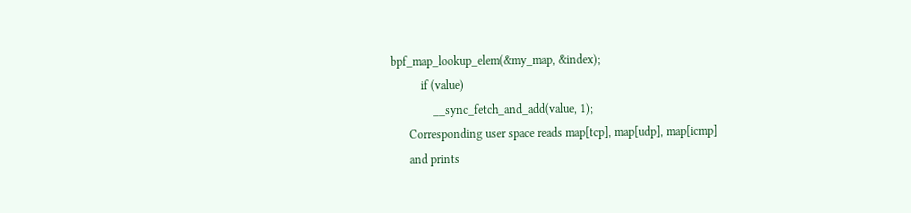bpf_map_lookup_elem(&my_map, &index);
          if (value)
              __sync_fetch_and_add(value, 1);
      Corresponding user space reads map[tcp], map[udp], map[icmp]
      and prints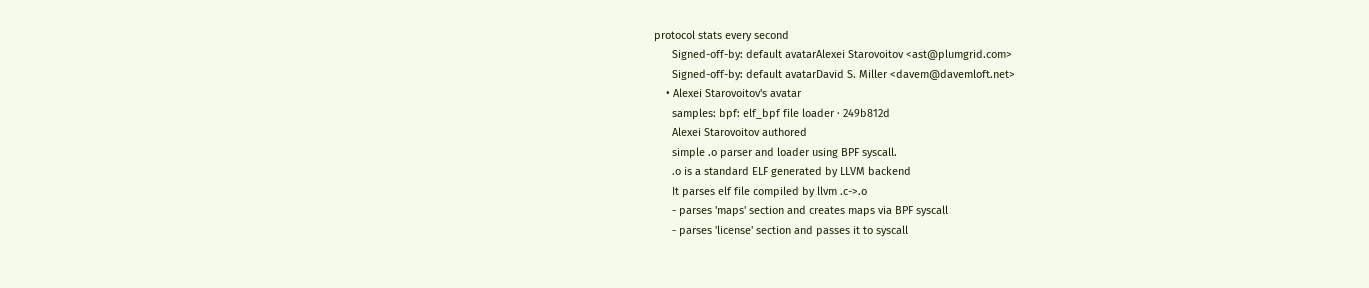protocol stats every second
      Signed-off-by: default avatarAlexei Starovoitov <ast@plumgrid.com>
      Signed-off-by: default avatarDavid S. Miller <davem@davemloft.net>
    • Alexei Starovoitov's avatar
      samples: bpf: elf_bpf file loader · 249b812d
      Alexei Starovoitov authored
      simple .o parser and loader using BPF syscall.
      .o is a standard ELF generated by LLVM backend
      It parses elf file compiled by llvm .c->.o
      - parses 'maps' section and creates maps via BPF syscall
      - parses 'license' section and passes it to syscall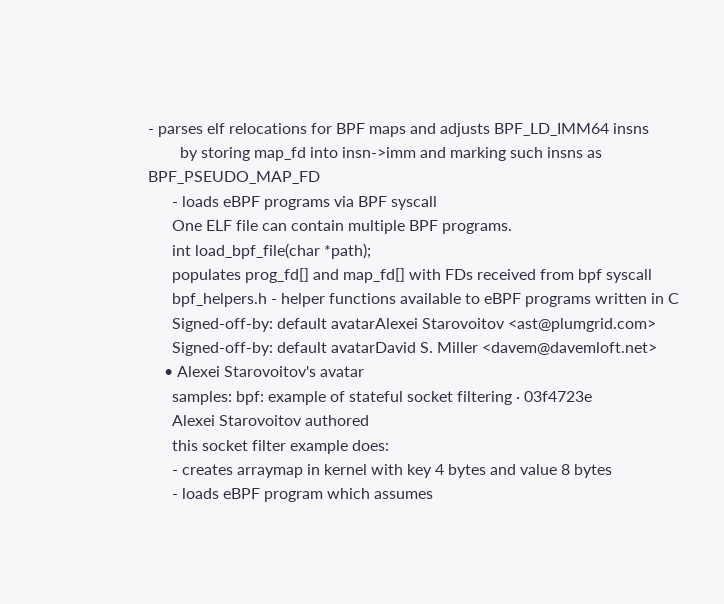- parses elf relocations for BPF maps and adjusts BPF_LD_IMM64 insns
        by storing map_fd into insn->imm and marking such insns as BPF_PSEUDO_MAP_FD
      - loads eBPF programs via BPF syscall
      One ELF file can contain multiple BPF programs.
      int load_bpf_file(char *path);
      populates prog_fd[] and map_fd[] with FDs received from bpf syscall
      bpf_helpers.h - helper functions available to eBPF programs written in C
      Signed-off-by: default avatarAlexei Starovoitov <ast@plumgrid.com>
      Signed-off-by: default avatarDavid S. Miller <davem@davemloft.net>
    • Alexei Starovoitov's avatar
      samples: bpf: example of stateful socket filtering · 03f4723e
      Alexei Starovoitov authored
      this socket filter example does:
      - creates arraymap in kernel with key 4 bytes and value 8 bytes
      - loads eBPF program which assumes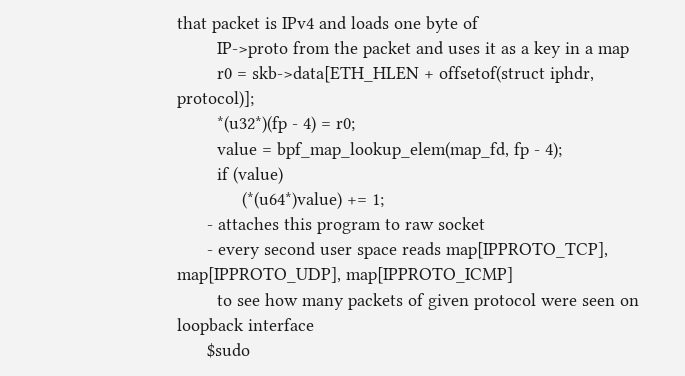that packet is IPv4 and loads one byte of
        IP->proto from the packet and uses it as a key in a map
        r0 = skb->data[ETH_HLEN + offsetof(struct iphdr, protocol)];
        *(u32*)(fp - 4) = r0;
        value = bpf_map_lookup_elem(map_fd, fp - 4);
        if (value)
             (*(u64*)value) += 1;
      - attaches this program to raw socket
      - every second user space reads map[IPPROTO_TCP], map[IPPROTO_UDP], map[IPPROTO_ICMP]
        to see how many packets of given protocol were seen on loopback interface
      $sudo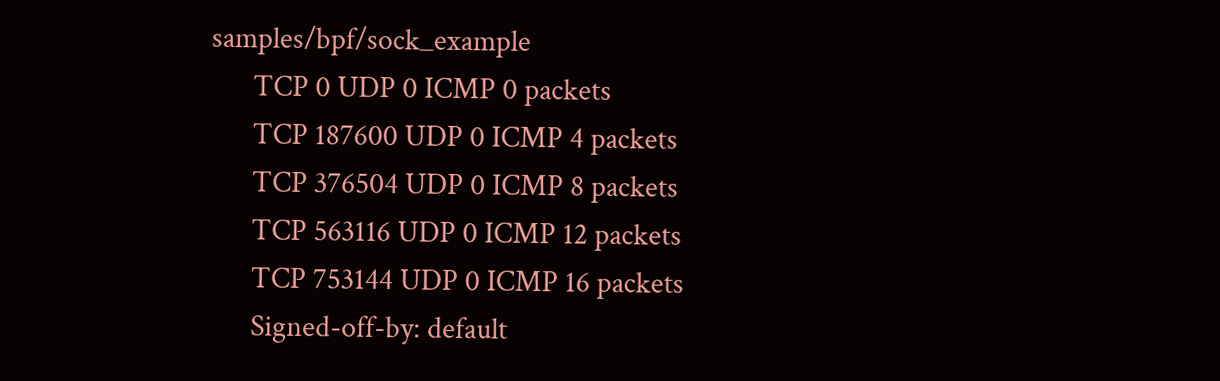samples/bpf/sock_example
      TCP 0 UDP 0 ICMP 0 packets
      TCP 187600 UDP 0 ICMP 4 packets
      TCP 376504 UDP 0 ICMP 8 packets
      TCP 563116 UDP 0 ICMP 12 packets
      TCP 753144 UDP 0 ICMP 16 packets
      Signed-off-by: default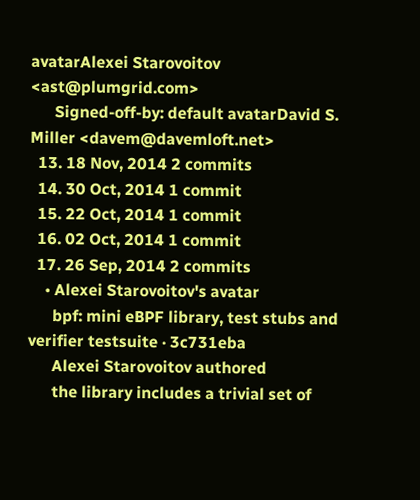avatarAlexei Starovoitov <ast@plumgrid.com>
      Signed-off-by: default avatarDavid S. Miller <davem@davemloft.net>
  13. 18 Nov, 2014 2 commits
  14. 30 Oct, 2014 1 commit
  15. 22 Oct, 2014 1 commit
  16. 02 Oct, 2014 1 commit
  17. 26 Sep, 2014 2 commits
    • Alexei Starovoitov's avatar
      bpf: mini eBPF library, test stubs and verifier testsuite · 3c731eba
      Alexei Starovoitov authored
      the library includes a trivial set of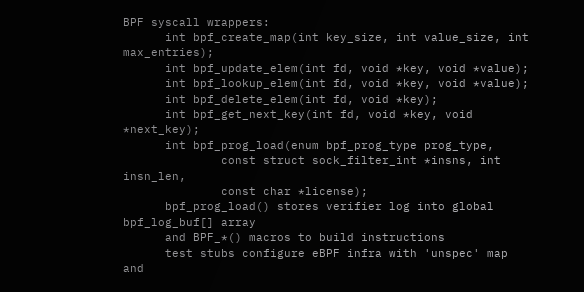BPF syscall wrappers:
      int bpf_create_map(int key_size, int value_size, int max_entries);
      int bpf_update_elem(int fd, void *key, void *value);
      int bpf_lookup_elem(int fd, void *key, void *value);
      int bpf_delete_elem(int fd, void *key);
      int bpf_get_next_key(int fd, void *key, void *next_key);
      int bpf_prog_load(enum bpf_prog_type prog_type,
              const struct sock_filter_int *insns, int insn_len,
              const char *license);
      bpf_prog_load() stores verifier log into global bpf_log_buf[] array
      and BPF_*() macros to build instructions
      test stubs configure eBPF infra with 'unspec' map and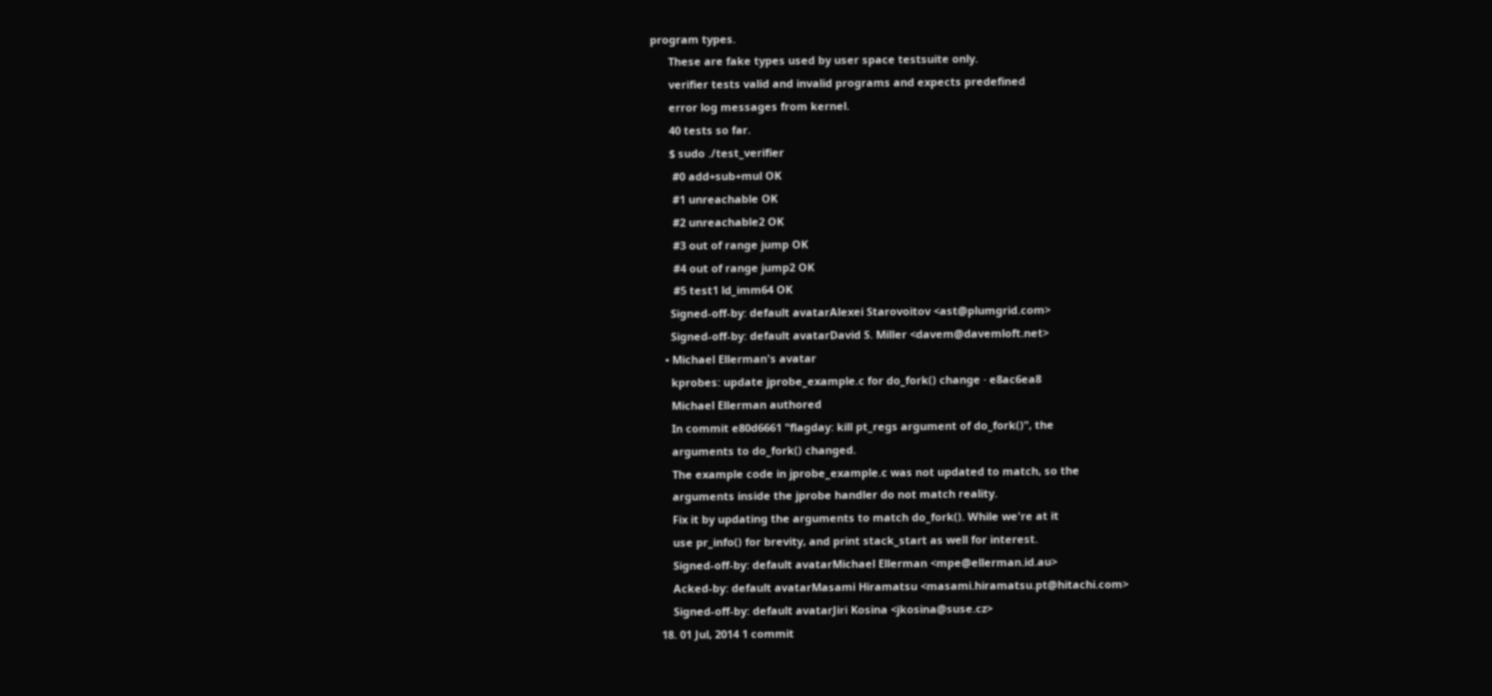program types.
      These are fake types used by user space testsuite only.
      verifier tests valid and invalid programs and expects predefined
      error log messages from kernel.
      40 tests so far.
      $ sudo ./test_verifier
       #0 add+sub+mul OK
       #1 unreachable OK
       #2 unreachable2 OK
       #3 out of range jump OK
       #4 out of range jump2 OK
       #5 test1 ld_imm64 OK
      Signed-off-by: default avatarAlexei Starovoitov <ast@plumgrid.com>
      Signed-off-by: default avatarDavid S. Miller <davem@davemloft.net>
    • Michael Ellerman's avatar
      kprobes: update jprobe_example.c for do_fork() change · e8ac6ea8
      Michael Ellerman authored
      In commit e80d6661 "flagday: kill pt_regs argument of do_fork()", the
      arguments to do_fork() changed.
      The example code in jprobe_example.c was not updated to match, so the
      arguments inside the jprobe handler do not match reality.
      Fix it by updating the arguments to match do_fork(). While we're at it
      use pr_info() for brevity, and print stack_start as well for interest.
      Signed-off-by: default avatarMichael Ellerman <mpe@ellerman.id.au>
      Acked-by: default avatarMasami Hiramatsu <masami.hiramatsu.pt@hitachi.com>
      Signed-off-by: default avatarJiri Kosina <jkosina@suse.cz>
  18. 01 Jul, 2014 1 commit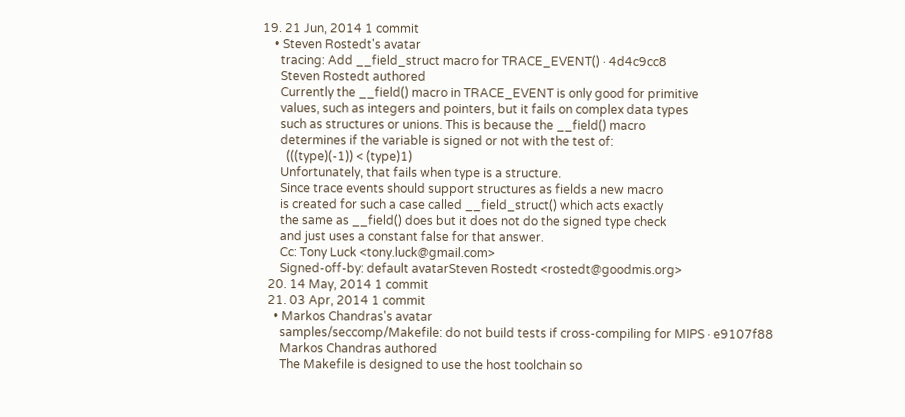19. 21 Jun, 2014 1 commit
    • Steven Rostedt's avatar
      tracing: Add __field_struct macro for TRACE_EVENT() · 4d4c9cc8
      Steven Rostedt authored
      Currently the __field() macro in TRACE_EVENT is only good for primitive
      values, such as integers and pointers, but it fails on complex data types
      such as structures or unions. This is because the __field() macro
      determines if the variable is signed or not with the test of:
        (((type)(-1)) < (type)1)
      Unfortunately, that fails when type is a structure.
      Since trace events should support structures as fields a new macro
      is created for such a case called __field_struct() which acts exactly
      the same as __field() does but it does not do the signed type check
      and just uses a constant false for that answer.
      Cc: Tony Luck <tony.luck@gmail.com>
      Signed-off-by: default avatarSteven Rostedt <rostedt@goodmis.org>
  20. 14 May, 2014 1 commit
  21. 03 Apr, 2014 1 commit
    • Markos Chandras's avatar
      samples/seccomp/Makefile: do not build tests if cross-compiling for MIPS · e9107f88
      Markos Chandras authored
      The Makefile is designed to use the host toolchain so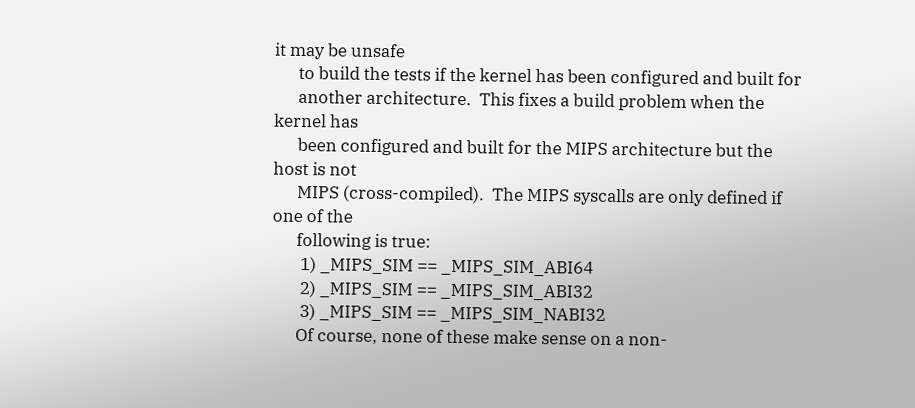it may be unsafe
      to build the tests if the kernel has been configured and built for
      another architecture.  This fixes a build problem when the kernel has
      been configured and built for the MIPS architecture but the host is not
      MIPS (cross-compiled).  The MIPS syscalls are only defined if one of the
      following is true:
       1) _MIPS_SIM == _MIPS_SIM_ABI64
       2) _MIPS_SIM == _MIPS_SIM_ABI32
       3) _MIPS_SIM == _MIPS_SIM_NABI32
      Of course, none of these make sense on a non-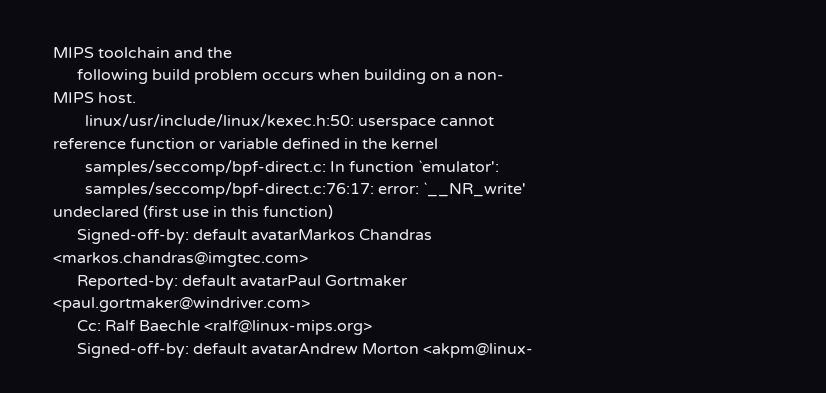MIPS toolchain and the
      following build problem occurs when building on a non-MIPS host.
        linux/usr/include/linux/kexec.h:50: userspace cannot reference function or variable defined in the kernel
        samples/seccomp/bpf-direct.c: In function `emulator':
        samples/seccomp/bpf-direct.c:76:17: error: `__NR_write' undeclared (first use in this function)
      Signed-off-by: default avatarMarkos Chandras <markos.chandras@imgtec.com>
      Reported-by: default avatarPaul Gortmaker <paul.gortmaker@windriver.com>
      Cc: Ralf Baechle <ralf@linux-mips.org>
      Signed-off-by: default avatarAndrew Morton <akpm@linux-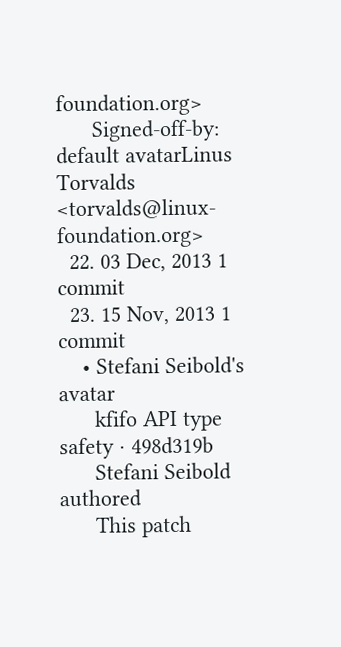foundation.org>
      Signed-off-by: default avatarLinus Torvalds <torvalds@linux-foundation.org>
  22. 03 Dec, 2013 1 commit
  23. 15 Nov, 2013 1 commit
    • Stefani Seibold's avatar
      kfifo API type safety · 498d319b
      Stefani Seibold authored
      This patch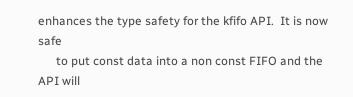enhances the type safety for the kfifo API.  It is now safe
      to put const data into a non const FIFO and the API will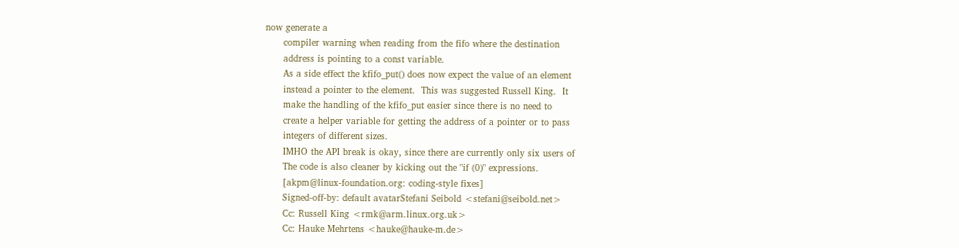now generate a
      compiler warning when reading from the fifo where the destination
      address is pointing to a const variable.
      As a side effect the kfifo_put() does now expect the value of an element
      instead a pointer to the element.  This was suggested Russell King.  It
      make the handling of the kfifo_put easier since there is no need to
      create a helper variable for getting the address of a pointer or to pass
      integers of different sizes.
      IMHO the API break is okay, since there are currently only six users of
      The code is also cleaner by kicking out the "if (0)" expressions.
      [akpm@linux-foundation.org: coding-style fixes]
      Signed-off-by: default avatarStefani Seibold <stefani@seibold.net>
      Cc: Russell King <rmk@arm.linux.org.uk>
      Cc: Hauke Mehrtens <hauke@hauke-m.de>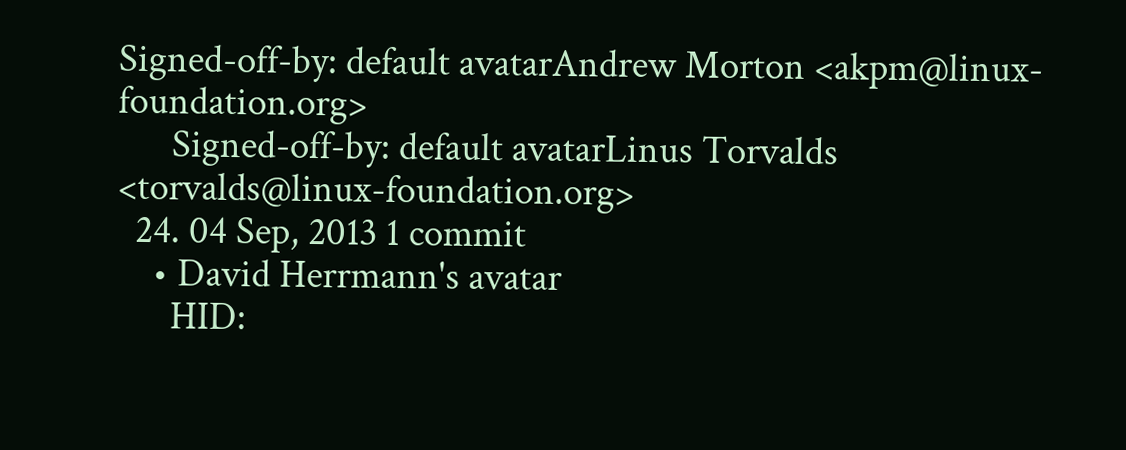Signed-off-by: default avatarAndrew Morton <akpm@linux-foundation.org>
      Signed-off-by: default avatarLinus Torvalds <torvalds@linux-foundation.org>
  24. 04 Sep, 2013 1 commit
    • David Herrmann's avatar
      HID: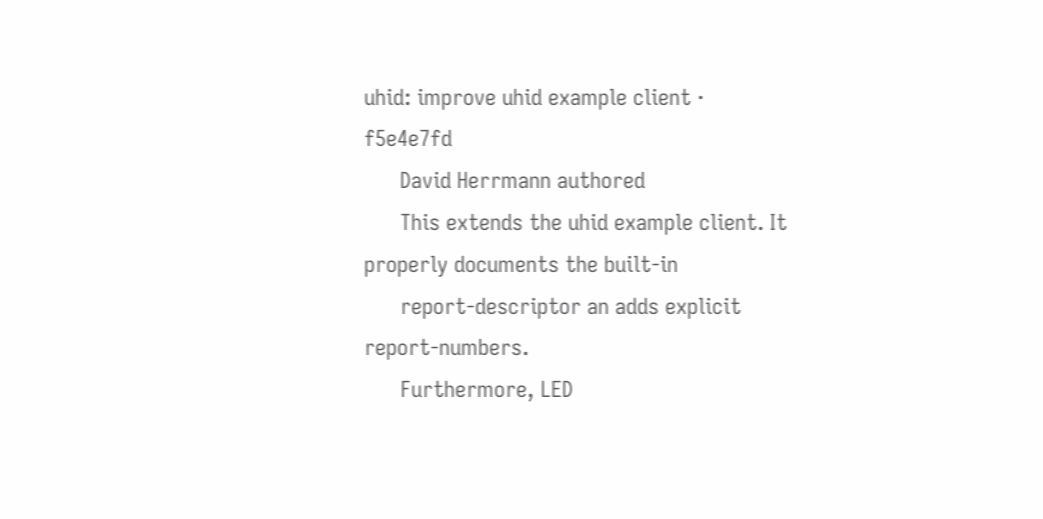uhid: improve uhid example client · f5e4e7fd
      David Herrmann authored
      This extends the uhid example client. It properly documents the built-in
      report-descriptor an adds explicit report-numbers.
      Furthermore, LED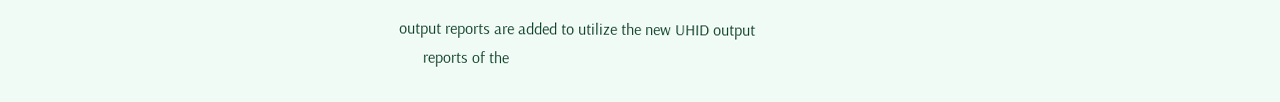output reports are added to utilize the new UHID output
      reports of the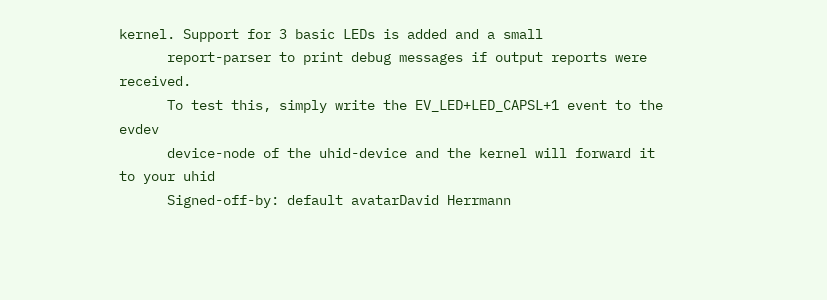kernel. Support for 3 basic LEDs is added and a small
      report-parser to print debug messages if output reports were received.
      To test this, simply write the EV_LED+LED_CAPSL+1 event to the evdev
      device-node of the uhid-device and the kernel will forward it to your uhid
      Signed-off-by: default avatarDavid Herrmann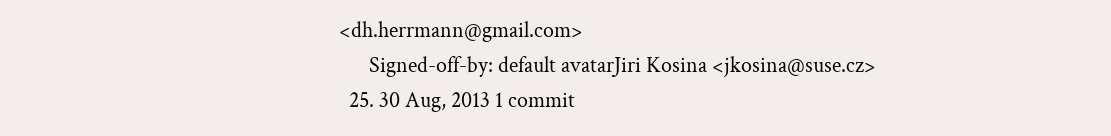<dh.herrmann@gmail.com>
      Signed-off-by: default avatarJiri Kosina <jkosina@suse.cz>
  25. 30 Aug, 2013 1 commit